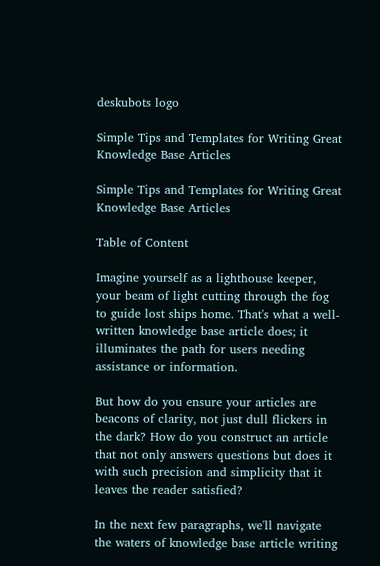deskubots logo

Simple Tips and Templates for Writing Great Knowledge Base Articles

Simple Tips and Templates for Writing Great Knowledge Base Articles

Table of Content

Imagine yourself as a lighthouse keeper, your beam of light cutting through the fog to guide lost ships home. That's what a well-written knowledge base article does; it illuminates the path for users needing assistance or information.

But how do you ensure your articles are beacons of clarity, not just dull flickers in the dark? How do you construct an article that not only answers questions but does it with such precision and simplicity that it leaves the reader satisfied?

In the next few paragraphs, we'll navigate the waters of knowledge base article writing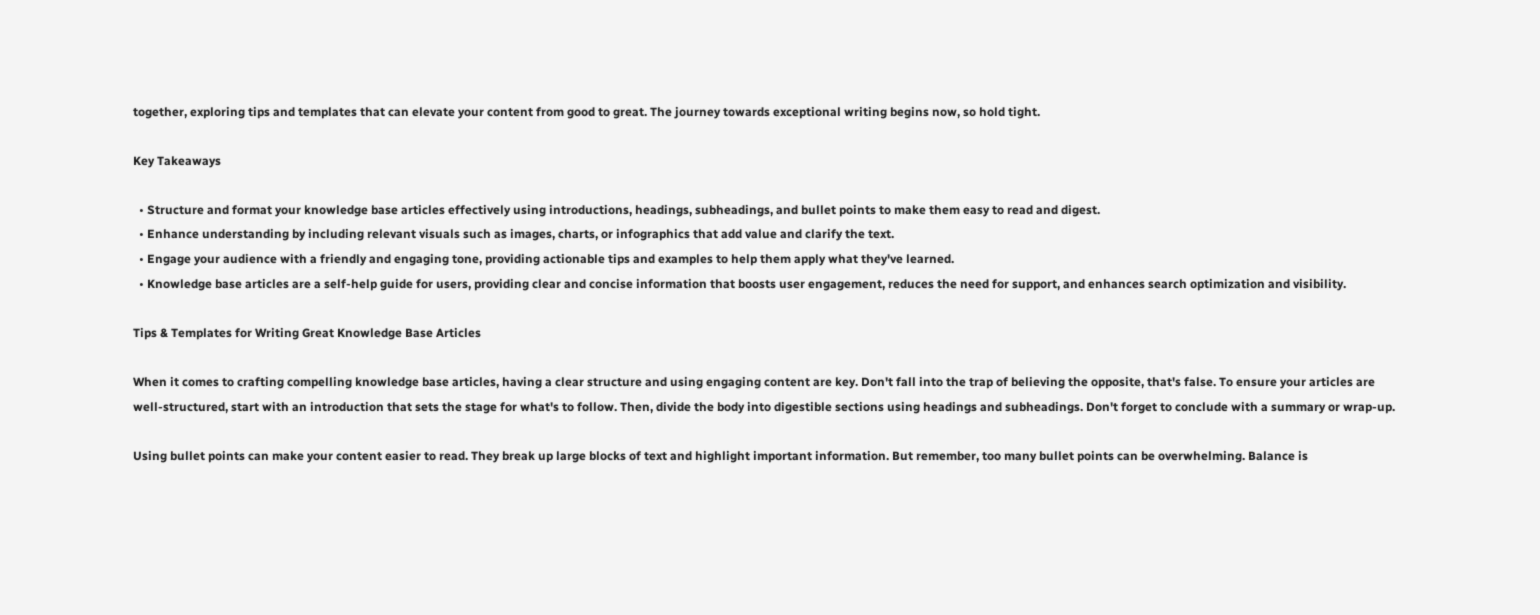together, exploring tips and templates that can elevate your content from good to great. The journey towards exceptional writing begins now, so hold tight.

Key Takeaways

  • Structure and format your knowledge base articles effectively using introductions, headings, subheadings, and bullet points to make them easy to read and digest.
  • Enhance understanding by including relevant visuals such as images, charts, or infographics that add value and clarify the text.
  • Engage your audience with a friendly and engaging tone, providing actionable tips and examples to help them apply what they've learned.
  • Knowledge base articles are a self-help guide for users, providing clear and concise information that boosts user engagement, reduces the need for support, and enhances search optimization and visibility.

Tips & Templates for Writing Great Knowledge Base Articles

When it comes to crafting compelling knowledge base articles, having a clear structure and using engaging content are key. Don't fall into the trap of believing the opposite, that's false. To ensure your articles are well-structured, start with an introduction that sets the stage for what's to follow. Then, divide the body into digestible sections using headings and subheadings. Don't forget to conclude with a summary or wrap-up.

Using bullet points can make your content easier to read. They break up large blocks of text and highlight important information. But remember, too many bullet points can be overwhelming. Balance is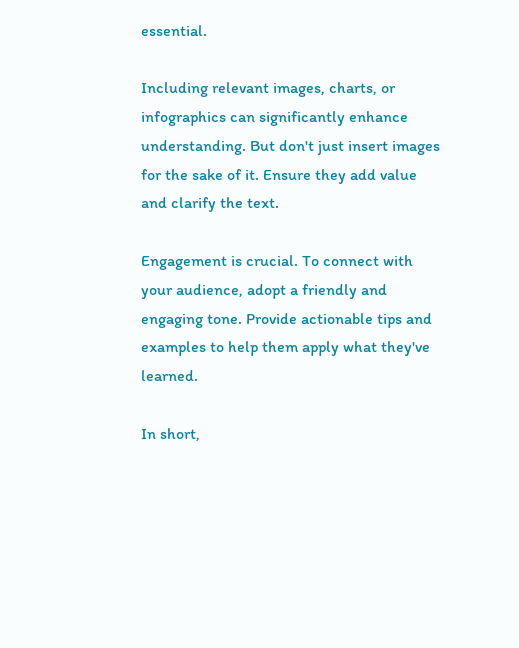essential.

Including relevant images, charts, or infographics can significantly enhance understanding. But don't just insert images for the sake of it. Ensure they add value and clarify the text.

Engagement is crucial. To connect with your audience, adopt a friendly and engaging tone. Provide actionable tips and examples to help them apply what they've learned.

In short,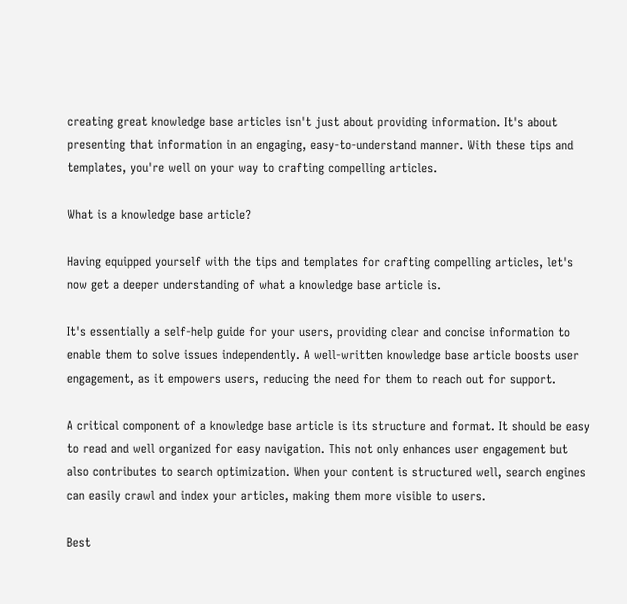creating great knowledge base articles isn't just about providing information. It's about presenting that information in an engaging, easy-to-understand manner. With these tips and templates, you're well on your way to crafting compelling articles.

What is a knowledge base article?

Having equipped yourself with the tips and templates for crafting compelling articles, let's now get a deeper understanding of what a knowledge base article is.

It's essentially a self-help guide for your users, providing clear and concise information to enable them to solve issues independently. A well-written knowledge base article boosts user engagement, as it empowers users, reducing the need for them to reach out for support.

A critical component of a knowledge base article is its structure and format. It should be easy to read and well organized for easy navigation. This not only enhances user engagement but also contributes to search optimization. When your content is structured well, search engines can easily crawl and index your articles, making them more visible to users.

Best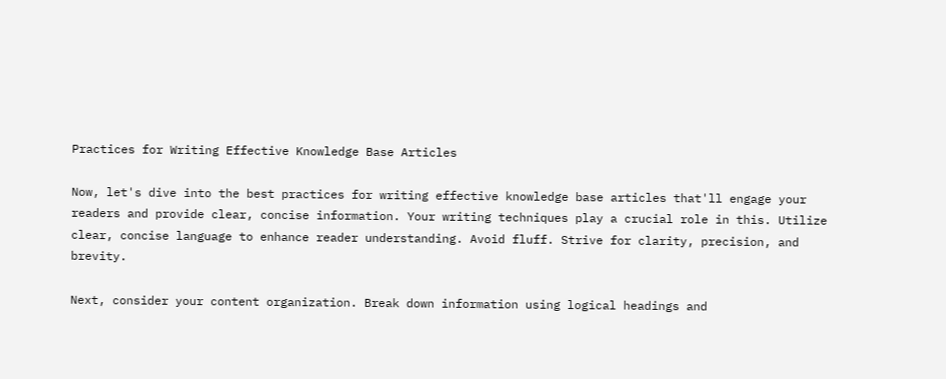Practices for Writing Effective Knowledge Base Articles

Now, let's dive into the best practices for writing effective knowledge base articles that'll engage your readers and provide clear, concise information. Your writing techniques play a crucial role in this. Utilize clear, concise language to enhance reader understanding. Avoid fluff. Strive for clarity, precision, and brevity.

Next, consider your content organization. Break down information using logical headings and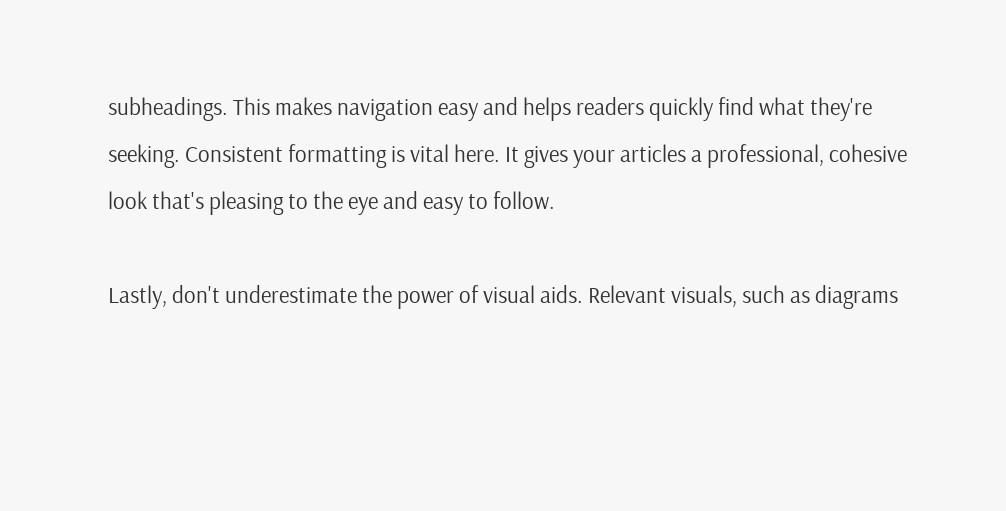subheadings. This makes navigation easy and helps readers quickly find what they're seeking. Consistent formatting is vital here. It gives your articles a professional, cohesive look that's pleasing to the eye and easy to follow.

Lastly, don't underestimate the power of visual aids. Relevant visuals, such as diagrams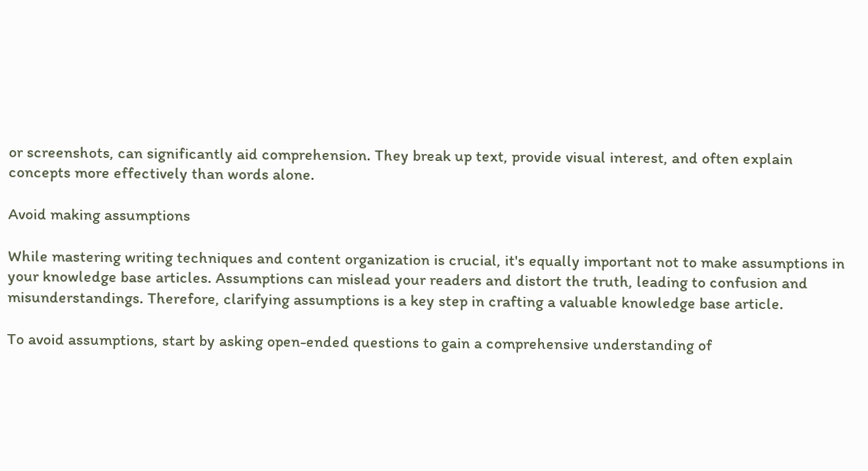or screenshots, can significantly aid comprehension. They break up text, provide visual interest, and often explain concepts more effectively than words alone.

Avoid making assumptions

While mastering writing techniques and content organization is crucial, it's equally important not to make assumptions in your knowledge base articles. Assumptions can mislead your readers and distort the truth, leading to confusion and misunderstandings. Therefore, clarifying assumptions is a key step in crafting a valuable knowledge base article.

To avoid assumptions, start by asking open-ended questions to gain a comprehensive understanding of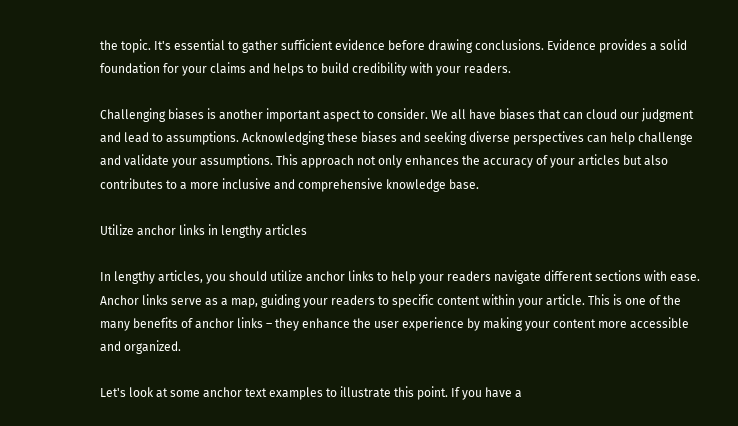the topic. It's essential to gather sufficient evidence before drawing conclusions. Evidence provides a solid foundation for your claims and helps to build credibility with your readers.

Challenging biases is another important aspect to consider. We all have biases that can cloud our judgment and lead to assumptions. Acknowledging these biases and seeking diverse perspectives can help challenge and validate your assumptions. This approach not only enhances the accuracy of your articles but also contributes to a more inclusive and comprehensive knowledge base.

Utilize anchor links in lengthy articles

In lengthy articles, you should utilize anchor links to help your readers navigate different sections with ease. Anchor links serve as a map, guiding your readers to specific content within your article. This is one of the many benefits of anchor links – they enhance the user experience by making your content more accessible and organized.

Let's look at some anchor text examples to illustrate this point. If you have a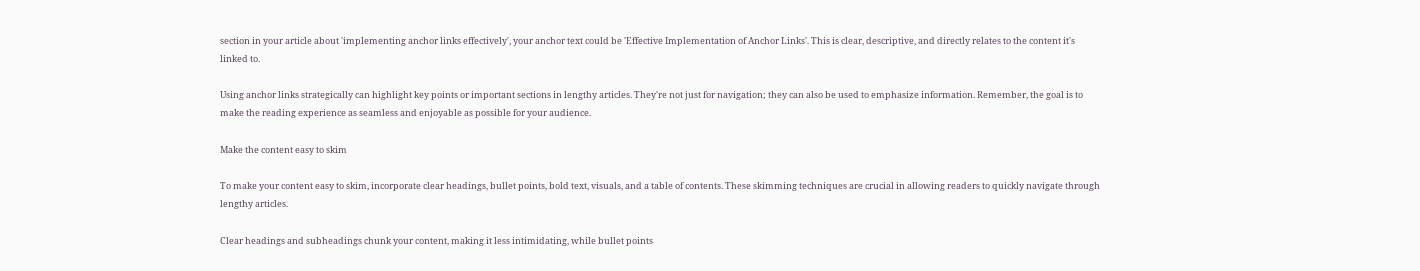section in your article about 'implementing anchor links effectively', your anchor text could be 'Effective Implementation of Anchor Links'. This is clear, descriptive, and directly relates to the content it's linked to.

Using anchor links strategically can highlight key points or important sections in lengthy articles. They're not just for navigation; they can also be used to emphasize information. Remember, the goal is to make the reading experience as seamless and enjoyable as possible for your audience.

Make the content easy to skim

To make your content easy to skim, incorporate clear headings, bullet points, bold text, visuals, and a table of contents. These skimming techniques are crucial in allowing readers to quickly navigate through lengthy articles.

Clear headings and subheadings chunk your content, making it less intimidating, while bullet points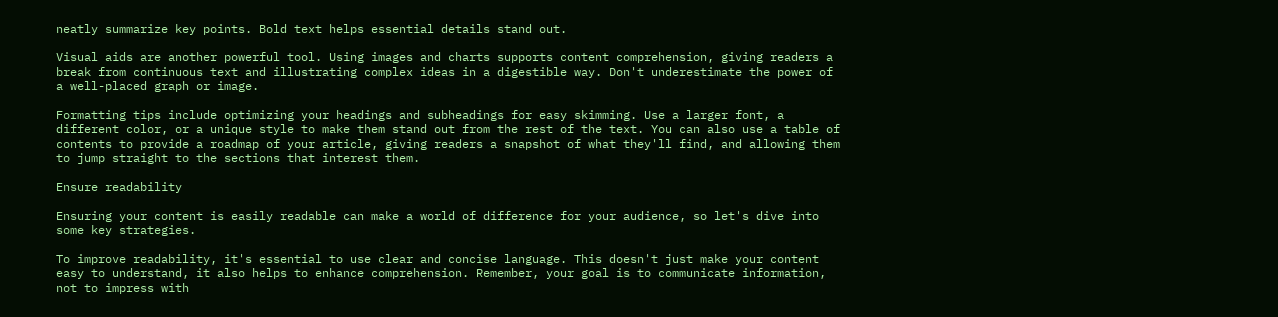neatly summarize key points. Bold text helps essential details stand out.

Visual aids are another powerful tool. Using images and charts supports content comprehension, giving readers a break from continuous text and illustrating complex ideas in a digestible way. Don't underestimate the power of a well-placed graph or image.

Formatting tips include optimizing your headings and subheadings for easy skimming. Use a larger font, a different color, or a unique style to make them stand out from the rest of the text. You can also use a table of contents to provide a roadmap of your article, giving readers a snapshot of what they'll find, and allowing them to jump straight to the sections that interest them.

Ensure readability

Ensuring your content is easily readable can make a world of difference for your audience, so let's dive into some key strategies.

To improve readability, it's essential to use clear and concise language. This doesn't just make your content easy to understand, it also helps to enhance comprehension. Remember, your goal is to communicate information, not to impress with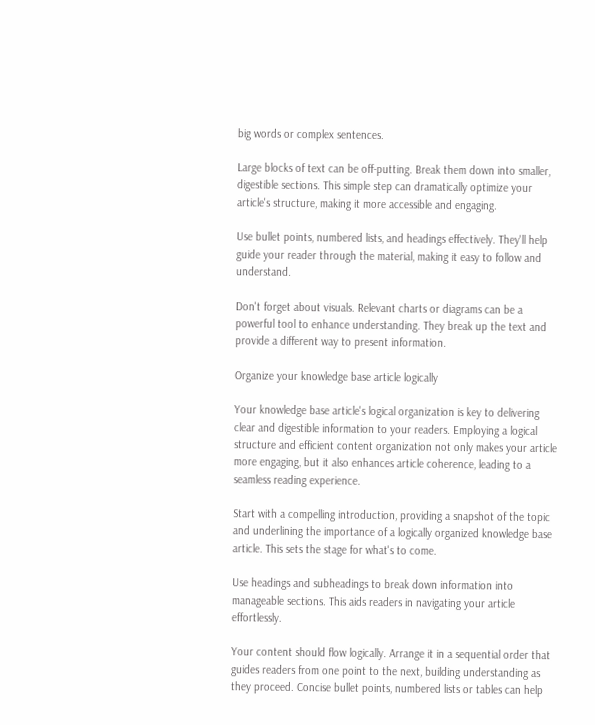big words or complex sentences.

Large blocks of text can be off-putting. Break them down into smaller, digestible sections. This simple step can dramatically optimize your article's structure, making it more accessible and engaging.

Use bullet points, numbered lists, and headings effectively. They'll help guide your reader through the material, making it easy to follow and understand.

Don't forget about visuals. Relevant charts or diagrams can be a powerful tool to enhance understanding. They break up the text and provide a different way to present information.

Organize your knowledge base article logically

Your knowledge base article's logical organization is key to delivering clear and digestible information to your readers. Employing a logical structure and efficient content organization not only makes your article more engaging, but it also enhances article coherence, leading to a seamless reading experience.

Start with a compelling introduction, providing a snapshot of the topic and underlining the importance of a logically organized knowledge base article. This sets the stage for what's to come.

Use headings and subheadings to break down information into manageable sections. This aids readers in navigating your article effortlessly.

Your content should flow logically. Arrange it in a sequential order that guides readers from one point to the next, building understanding as they proceed. Concise bullet points, numbered lists or tables can help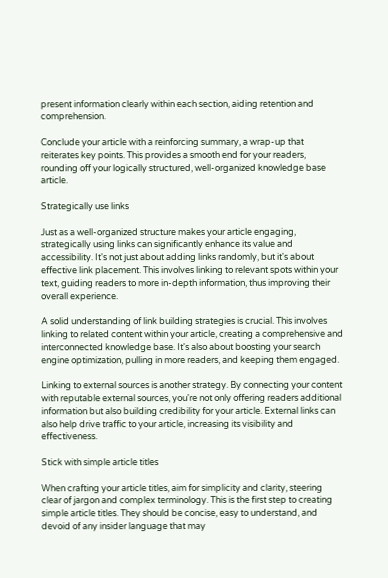present information clearly within each section, aiding retention and comprehension.

Conclude your article with a reinforcing summary, a wrap-up that reiterates key points. This provides a smooth end for your readers, rounding off your logically structured, well-organized knowledge base article.

Strategically use links

Just as a well-organized structure makes your article engaging, strategically using links can significantly enhance its value and accessibility. It's not just about adding links randomly, but it's about effective link placement. This involves linking to relevant spots within your text, guiding readers to more in-depth information, thus improving their overall experience.

A solid understanding of link building strategies is crucial. This involves linking to related content within your article, creating a comprehensive and interconnected knowledge base. It's also about boosting your search engine optimization, pulling in more readers, and keeping them engaged.

Linking to external sources is another strategy. By connecting your content with reputable external sources, you're not only offering readers additional information but also building credibility for your article. External links can also help drive traffic to your article, increasing its visibility and effectiveness.

Stick with simple article titles

When crafting your article titles, aim for simplicity and clarity, steering clear of jargon and complex terminology. This is the first step to creating simple article titles. They should be concise, easy to understand, and devoid of any insider language that may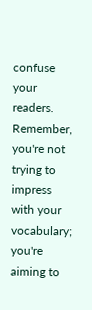confuse your readers. Remember, you're not trying to impress with your vocabulary; you're aiming to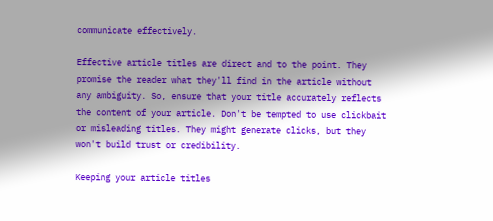communicate effectively.

Effective article titles are direct and to the point. They promise the reader what they'll find in the article without any ambiguity. So, ensure that your title accurately reflects the content of your article. Don't be tempted to use clickbait or misleading titles. They might generate clicks, but they won't build trust or credibility.

Keeping your article titles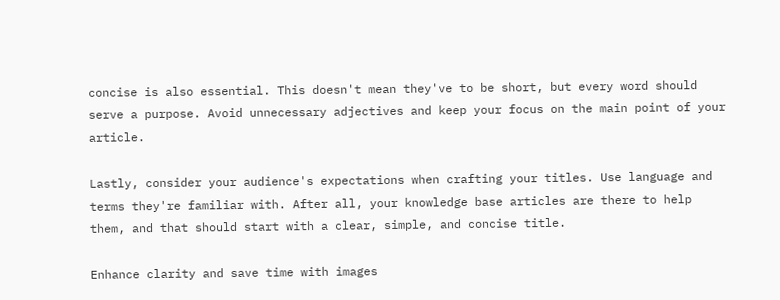concise is also essential. This doesn't mean they've to be short, but every word should serve a purpose. Avoid unnecessary adjectives and keep your focus on the main point of your article.

Lastly, consider your audience's expectations when crafting your titles. Use language and terms they're familiar with. After all, your knowledge base articles are there to help them, and that should start with a clear, simple, and concise title.

Enhance clarity and save time with images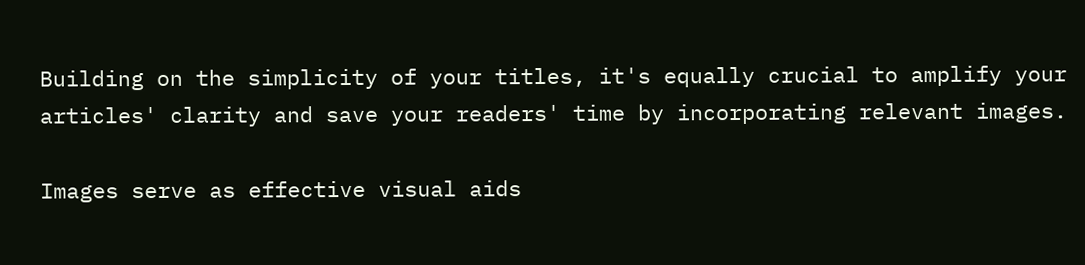Building on the simplicity of your titles, it's equally crucial to amplify your articles' clarity and save your readers' time by incorporating relevant images.

Images serve as effective visual aids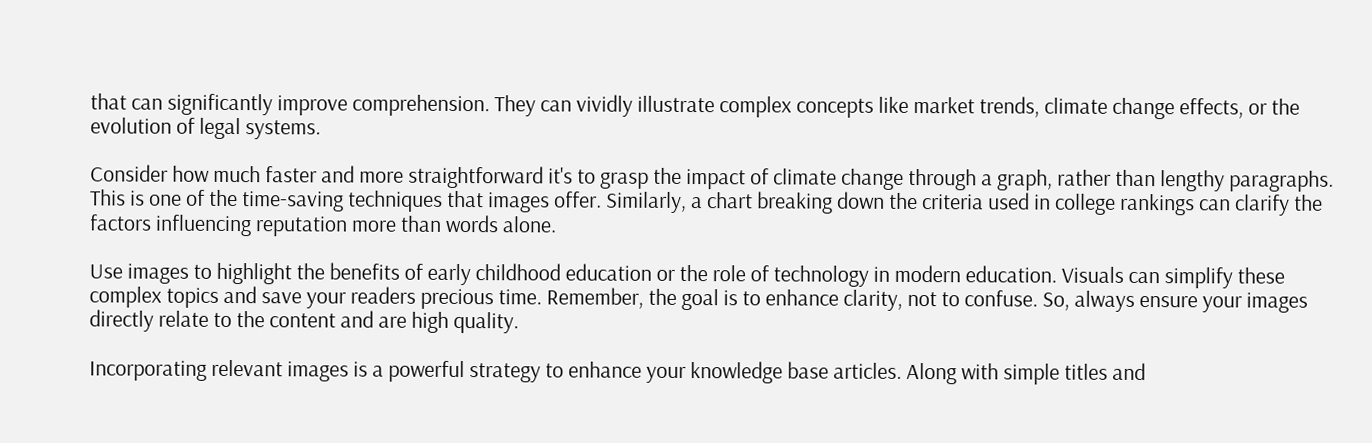that can significantly improve comprehension. They can vividly illustrate complex concepts like market trends, climate change effects, or the evolution of legal systems.

Consider how much faster and more straightforward it's to grasp the impact of climate change through a graph, rather than lengthy paragraphs. This is one of the time-saving techniques that images offer. Similarly, a chart breaking down the criteria used in college rankings can clarify the factors influencing reputation more than words alone.

Use images to highlight the benefits of early childhood education or the role of technology in modern education. Visuals can simplify these complex topics and save your readers precious time. Remember, the goal is to enhance clarity, not to confuse. So, always ensure your images directly relate to the content and are high quality.

Incorporating relevant images is a powerful strategy to enhance your knowledge base articles. Along with simple titles and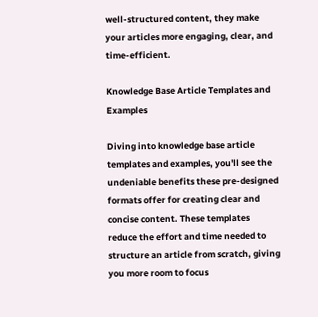well-structured content, they make your articles more engaging, clear, and time-efficient.

Knowledge Base Article Templates and Examples

Diving into knowledge base article templates and examples, you'll see the undeniable benefits these pre-designed formats offer for creating clear and concise content. These templates reduce the effort and time needed to structure an article from scratch, giving you more room to focus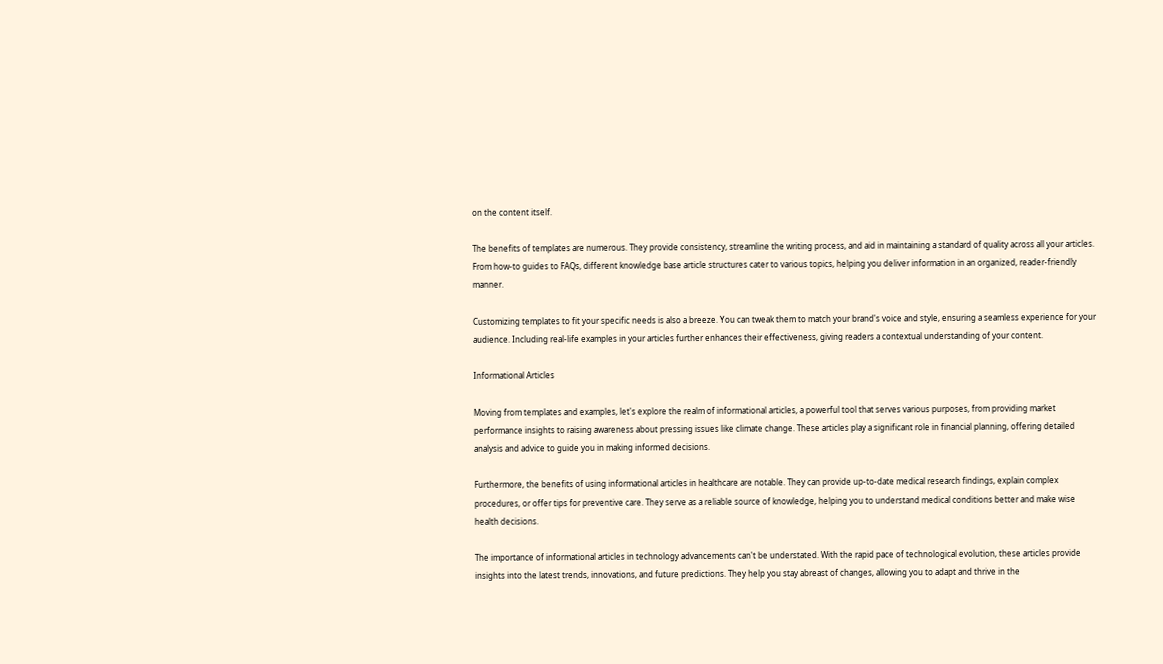on the content itself.

The benefits of templates are numerous. They provide consistency, streamline the writing process, and aid in maintaining a standard of quality across all your articles. From how-to guides to FAQs, different knowledge base article structures cater to various topics, helping you deliver information in an organized, reader-friendly manner.

Customizing templates to fit your specific needs is also a breeze. You can tweak them to match your brand's voice and style, ensuring a seamless experience for your audience. Including real-life examples in your articles further enhances their effectiveness, giving readers a contextual understanding of your content.

Informational Articles

Moving from templates and examples, let's explore the realm of informational articles, a powerful tool that serves various purposes, from providing market performance insights to raising awareness about pressing issues like climate change. These articles play a significant role in financial planning, offering detailed analysis and advice to guide you in making informed decisions.

Furthermore, the benefits of using informational articles in healthcare are notable. They can provide up-to-date medical research findings, explain complex procedures, or offer tips for preventive care. They serve as a reliable source of knowledge, helping you to understand medical conditions better and make wise health decisions.

The importance of informational articles in technology advancements can't be understated. With the rapid pace of technological evolution, these articles provide insights into the latest trends, innovations, and future predictions. They help you stay abreast of changes, allowing you to adapt and thrive in the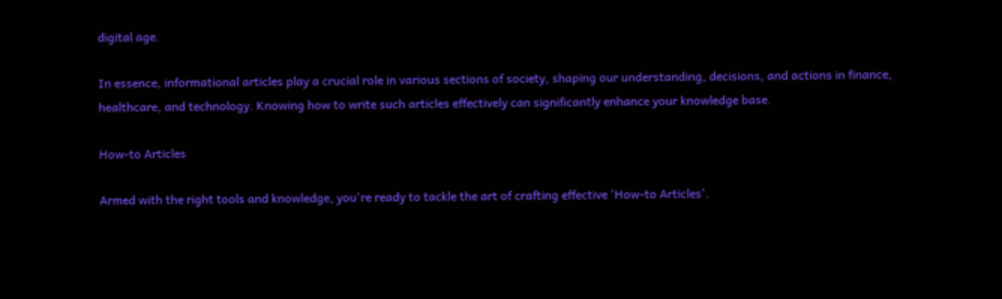digital age.

In essence, informational articles play a crucial role in various sections of society, shaping our understanding, decisions, and actions in finance, healthcare, and technology. Knowing how to write such articles effectively can significantly enhance your knowledge base.

How-to Articles

Armed with the right tools and knowledge, you're ready to tackle the art of crafting effective 'How-to Articles'.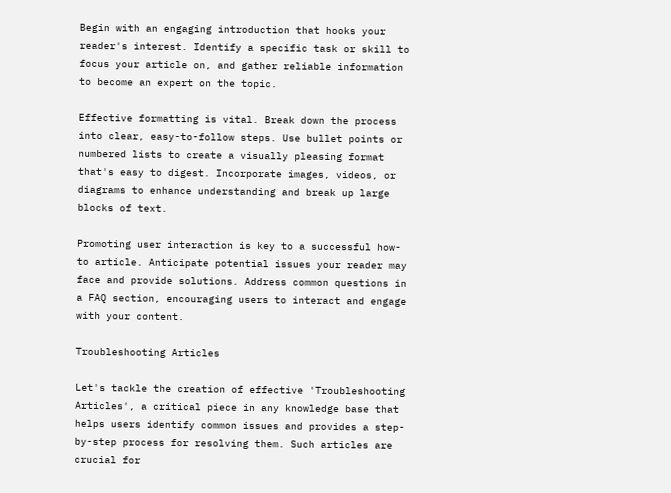Begin with an engaging introduction that hooks your reader's interest. Identify a specific task or skill to focus your article on, and gather reliable information to become an expert on the topic.

Effective formatting is vital. Break down the process into clear, easy-to-follow steps. Use bullet points or numbered lists to create a visually pleasing format that's easy to digest. Incorporate images, videos, or diagrams to enhance understanding and break up large blocks of text.

Promoting user interaction is key to a successful how-to article. Anticipate potential issues your reader may face and provide solutions. Address common questions in a FAQ section, encouraging users to interact and engage with your content.

Troubleshooting Articles

Let's tackle the creation of effective 'Troubleshooting Articles', a critical piece in any knowledge base that helps users identify common issues and provides a step-by-step process for resolving them. Such articles are crucial for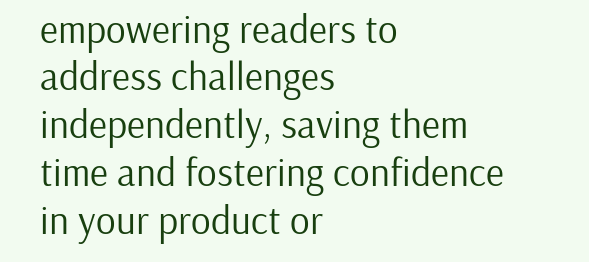empowering readers to address challenges independently, saving them time and fostering confidence in your product or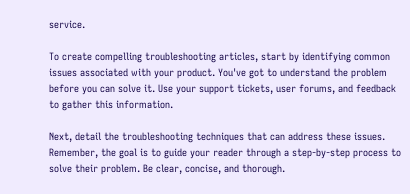service.

To create compelling troubleshooting articles, start by identifying common issues associated with your product. You've got to understand the problem before you can solve it. Use your support tickets, user forums, and feedback to gather this information.

Next, detail the troubleshooting techniques that can address these issues. Remember, the goal is to guide your reader through a step-by-step process to solve their problem. Be clear, concise, and thorough.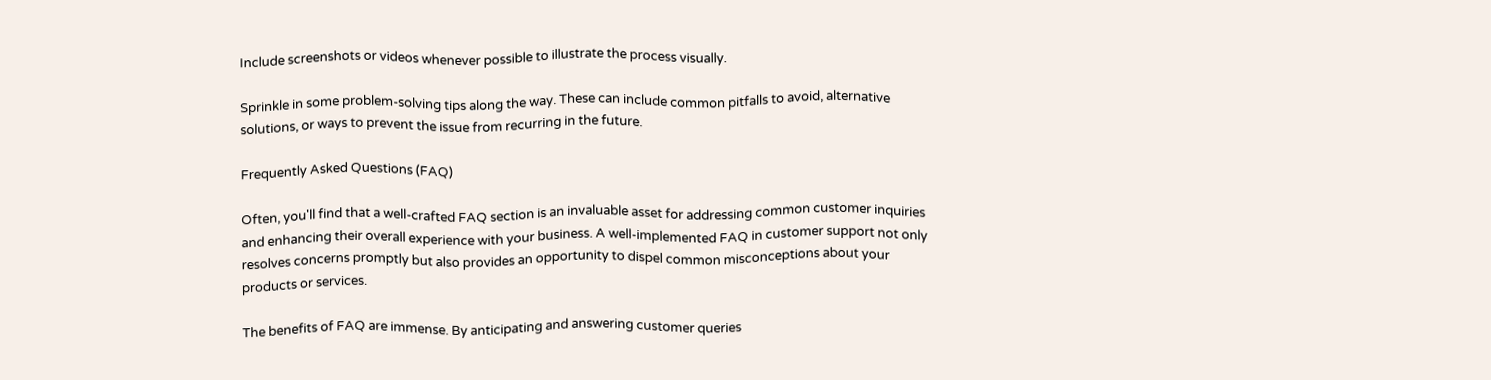Include screenshots or videos whenever possible to illustrate the process visually.

Sprinkle in some problem-solving tips along the way. These can include common pitfalls to avoid, alternative solutions, or ways to prevent the issue from recurring in the future.

Frequently Asked Questions (FAQ)

Often, you'll find that a well-crafted FAQ section is an invaluable asset for addressing common customer inquiries and enhancing their overall experience with your business. A well-implemented FAQ in customer support not only resolves concerns promptly but also provides an opportunity to dispel common misconceptions about your products or services.

The benefits of FAQ are immense. By anticipating and answering customer queries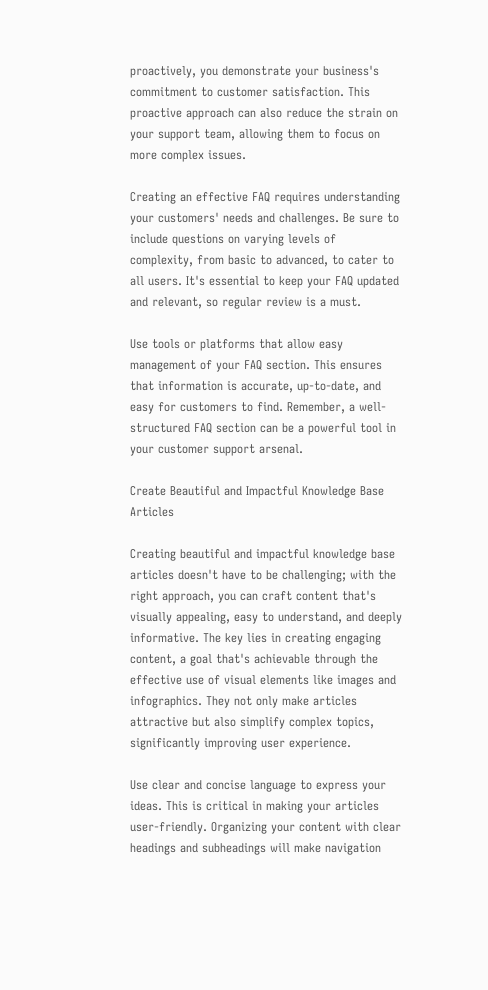proactively, you demonstrate your business's commitment to customer satisfaction. This proactive approach can also reduce the strain on your support team, allowing them to focus on more complex issues.

Creating an effective FAQ requires understanding your customers' needs and challenges. Be sure to include questions on varying levels of complexity, from basic to advanced, to cater to all users. It's essential to keep your FAQ updated and relevant, so regular review is a must.

Use tools or platforms that allow easy management of your FAQ section. This ensures that information is accurate, up-to-date, and easy for customers to find. Remember, a well-structured FAQ section can be a powerful tool in your customer support arsenal.

Create Beautiful and Impactful Knowledge Base Articles

Creating beautiful and impactful knowledge base articles doesn't have to be challenging; with the right approach, you can craft content that's visually appealing, easy to understand, and deeply informative. The key lies in creating engaging content, a goal that's achievable through the effective use of visual elements like images and infographics. They not only make articles attractive but also simplify complex topics, significantly improving user experience.

Use clear and concise language to express your ideas. This is critical in making your articles user-friendly. Organizing your content with clear headings and subheadings will make navigation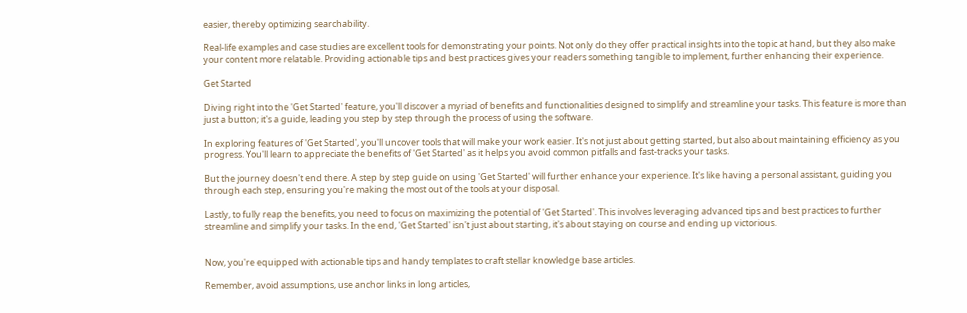easier, thereby optimizing searchability.

Real-life examples and case studies are excellent tools for demonstrating your points. Not only do they offer practical insights into the topic at hand, but they also make your content more relatable. Providing actionable tips and best practices gives your readers something tangible to implement, further enhancing their experience.

Get Started

Diving right into the 'Get Started' feature, you'll discover a myriad of benefits and functionalities designed to simplify and streamline your tasks. This feature is more than just a button; it's a guide, leading you step by step through the process of using the software.

In exploring features of 'Get Started', you'll uncover tools that will make your work easier. It's not just about getting started, but also about maintaining efficiency as you progress. You'll learn to appreciate the benefits of 'Get Started' as it helps you avoid common pitfalls and fast-tracks your tasks.

But the journey doesn't end there. A step by step guide on using 'Get Started' will further enhance your experience. It's like having a personal assistant, guiding you through each step, ensuring you're making the most out of the tools at your disposal.

Lastly, to fully reap the benefits, you need to focus on maximizing the potential of 'Get Started'. This involves leveraging advanced tips and best practices to further streamline and simplify your tasks. In the end, 'Get Started' isn't just about starting, it's about staying on course and ending up victorious.


Now, you're equipped with actionable tips and handy templates to craft stellar knowledge base articles.

Remember, avoid assumptions, use anchor links in long articles,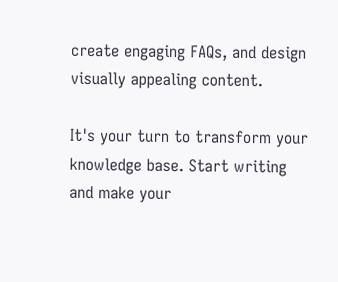create engaging FAQs, and design visually appealing content.

It's your turn to transform your knowledge base. Start writing and make your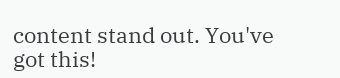content stand out. You've got this!